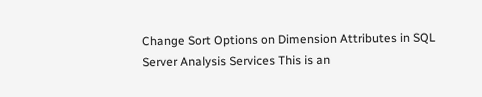Change Sort Options on Dimension Attributes in SQL Server Analysis Services This is an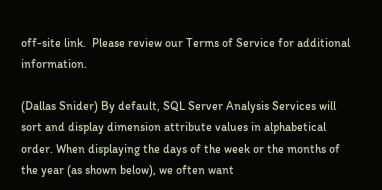off-site link.  Please review our Terms of Service for additional information.

(Dallas Snider) By default, SQL Server Analysis Services will sort and display dimension attribute values in alphabetical order. When displaying the days of the week or the months of the year (as shown below), we often want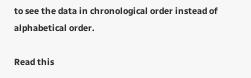to see the data in chronological order instead of alphabetical order.

Read this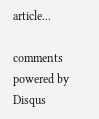article...

comments powered by Disqus